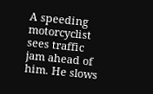A speeding motorcyclist sees traffic jam ahead of him. He slows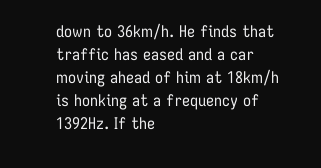down to 36km/h. He finds that traffic has eased and a car moving ahead of him at 18km/h is honking at a frequency of 1392Hz. If the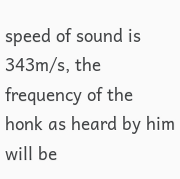speed of sound is 343m/s, the frequency of the honk as heard by him will be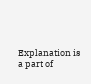Explanation is a part of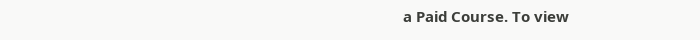a Paid Course. To view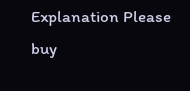Explanation Please buy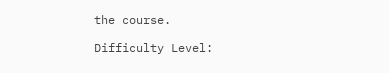the course.

Difficulty Level: